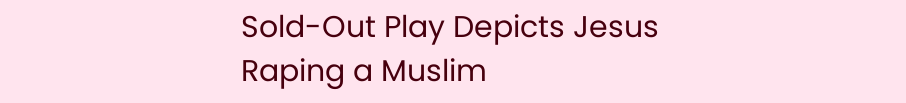Sold-Out Play Depicts Jesus Raping a Muslim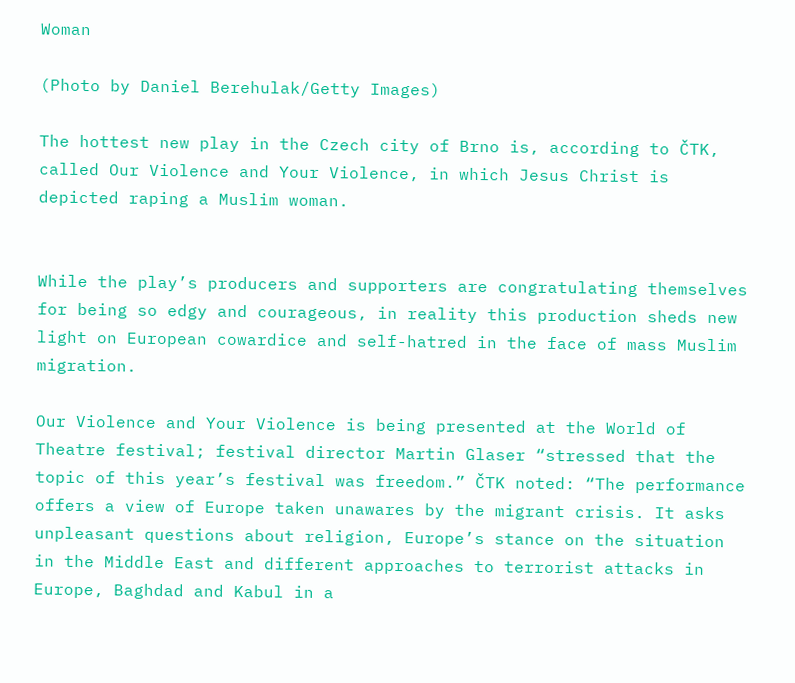Woman

(Photo by Daniel Berehulak/Getty Images)

The hottest new play in the Czech city of Brno is, according to ČTK, called Our Violence and Your Violence, in which Jesus Christ is depicted raping a Muslim woman.


While the play’s producers and supporters are congratulating themselves for being so edgy and courageous, in reality this production sheds new light on European cowardice and self-hatred in the face of mass Muslim migration.

Our Violence and Your Violence is being presented at the World of Theatre festival; festival director Martin Glaser “stressed that the topic of this year’s festival was freedom.” ČTK noted: “The performance offers a view of Europe taken unawares by the migrant crisis. It asks unpleasant questions about religion, Europe’s stance on the situation in the Middle East and different approaches to terrorist attacks in Europe, Baghdad and Kabul in a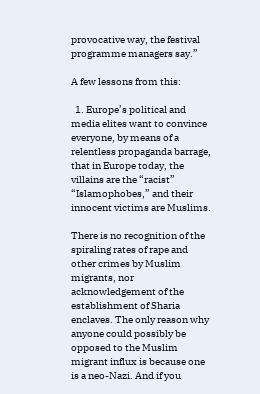provocative way, the festival programme managers say.”

A few lessons from this:

  1. Europe’s political and media elites want to convince everyone, by means of a relentless propaganda barrage, that in Europe today, the villains are the “racist” “Islamophobes,” and their innocent victims are Muslims.

There is no recognition of the spiraling rates of rape and other crimes by Muslim migrants, nor acknowledgement of the establishment of Sharia enclaves. The only reason why anyone could possibly be opposed to the Muslim migrant influx is because one is a neo-Nazi. And if you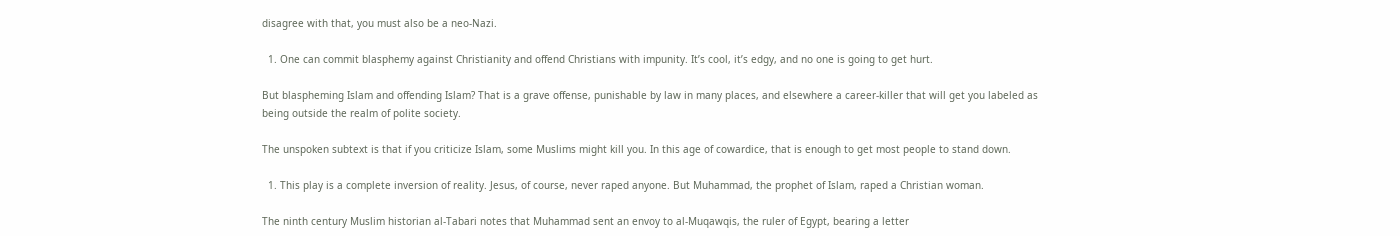disagree with that, you must also be a neo-Nazi.

  1. One can commit blasphemy against Christianity and offend Christians with impunity. It’s cool, it’s edgy, and no one is going to get hurt.

But blaspheming Islam and offending Islam? That is a grave offense, punishable by law in many places, and elsewhere a career-killer that will get you labeled as being outside the realm of polite society.

The unspoken subtext is that if you criticize Islam, some Muslims might kill you. In this age of cowardice, that is enough to get most people to stand down.

  1. This play is a complete inversion of reality. Jesus, of course, never raped anyone. But Muhammad, the prophet of Islam, raped a Christian woman.

The ninth century Muslim historian al-Tabari notes that Muhammad sent an envoy to al-Muqawqis, the ruler of Egypt, bearing a letter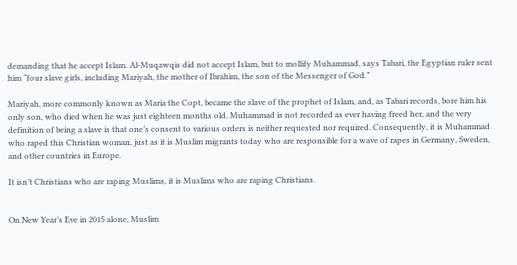demanding that he accept Islam. Al-Muqawqis did not accept Islam, but to mollify Muhammad, says Tabari, the Egyptian ruler sent him “four slave girls, including Mariyah, the mother of Ibrahim, the son of the Messenger of God.”

Mariyah, more commonly known as Maria the Copt, became the slave of the prophet of Islam, and, as Tabari records, bore him his only son, who died when he was just eighteen months old. Muhammad is not recorded as ever having freed her, and the very definition of being a slave is that one’s consent to various orders is neither requested nor required. Consequently, it is Muhammad who raped this Christian woman, just as it is Muslim migrants today who are responsible for a wave of rapes in Germany, Sweden, and other countries in Europe.

It isn’t Christians who are raping Muslims, it is Muslims who are raping Christians.


On New Year’s Eve in 2015 alone, Muslim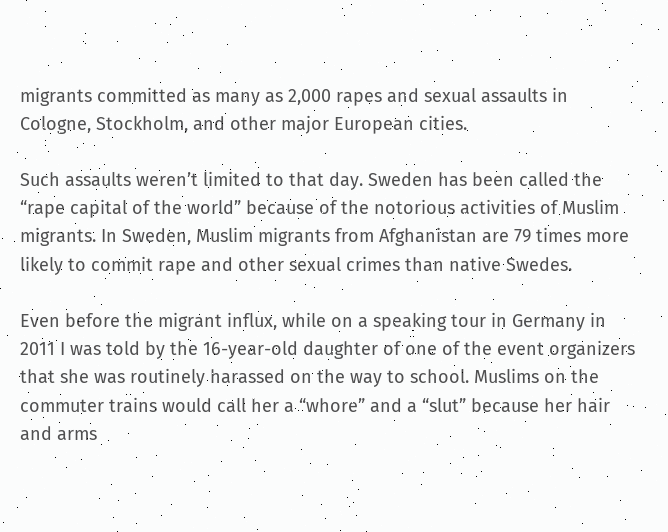migrants committed as many as 2,000 rapes and sexual assaults in Cologne, Stockholm, and other major European cities.

Such assaults weren’t limited to that day. Sweden has been called the “rape capital of the world” because of the notorious activities of Muslim migrants. In Sweden, Muslim migrants from Afghanistan are 79 times more likely to commit rape and other sexual crimes than native Swedes.

Even before the migrant influx, while on a speaking tour in Germany in 2011 I was told by the 16-year-old daughter of one of the event organizers that she was routinely harassed on the way to school. Muslims on the commuter trains would call her a “whore” and a “slut” because her hair and arms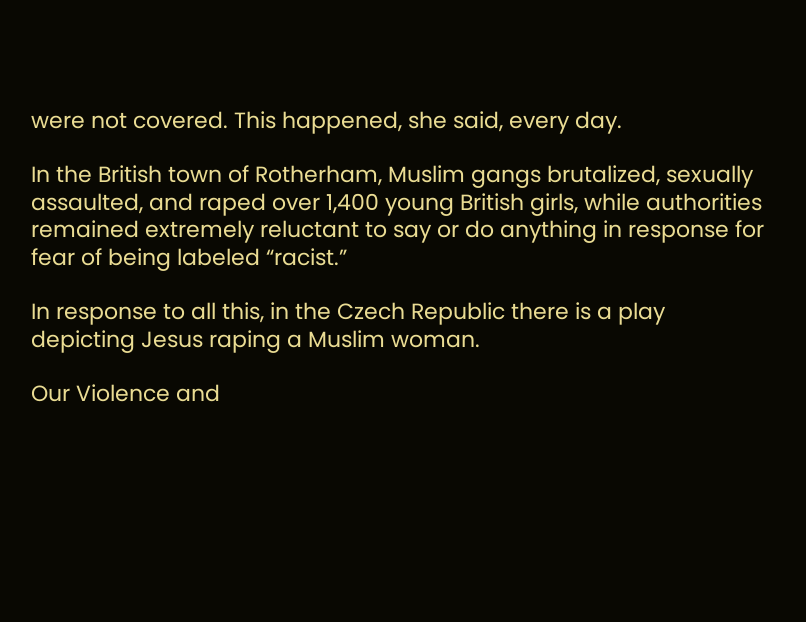were not covered. This happened, she said, every day.

In the British town of Rotherham, Muslim gangs brutalized, sexually assaulted, and raped over 1,400 young British girls, while authorities remained extremely reluctant to say or do anything in response for fear of being labeled “racist.”

In response to all this, in the Czech Republic there is a play depicting Jesus raping a Muslim woman.

Our Violence and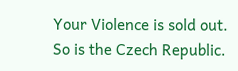Your Violence is sold out. So is the Czech Republic.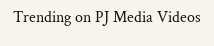Trending on PJ Media Videos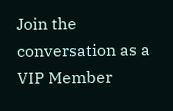Join the conversation as a VIP Member